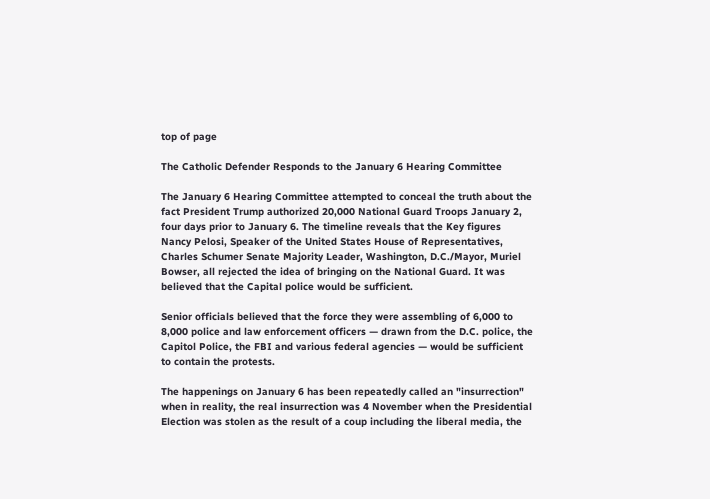top of page

The Catholic Defender Responds to the January 6 Hearing Committee

The January 6 Hearing Committee attempted to conceal the truth about the fact President Trump authorized 20,000 National Guard Troops January 2, four days prior to January 6. The timeline reveals that the Key figures Nancy Pelosi, Speaker of the United States House of Representatives, Charles Schumer Senate Majority Leader, Washington, D.C./Mayor, Muriel Bowser, all rejected the idea of bringing on the National Guard. It was believed that the Capital police would be sufficient.

Senior officials believed that the force they were assembling of 6,000 to 8,000 police and law enforcement officers — drawn from the D.C. police, the Capitol Police, the FBI and various federal agencies — would be sufficient to contain the protests.

The happenings on January 6 has been repeatedly called an "insurrection" when in reality, the real insurrection was 4 November when the Presidential Election was stolen as the result of a coup including the liberal media, the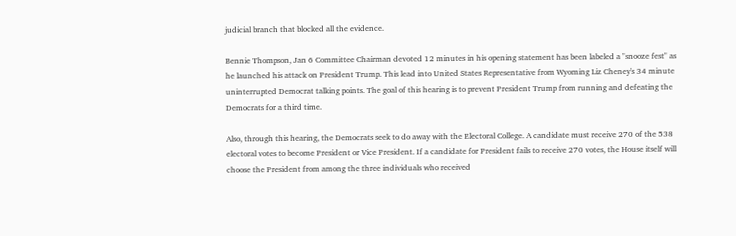judicial branch that blocked all the evidence.

Bennie Thompson, Jan 6 Committee Chairman devoted 12 minutes in his opening statement has been labeled a "snooze fest" as he launched his attack on President Trump. This lead into United States Representative from Wyoming Liz Cheney's 34 minute uninterrupted Democrat talking points. The goal of this hearing is to prevent President Trump from running and defeating the Democrats for a third time.

Also, through this hearing, the Democrats seek to do away with the Electoral College. A candidate must receive 270 of the 538 electoral votes to become President or Vice President. If a candidate for President fails to receive 270 votes, the House itself will choose the President from among the three individuals who received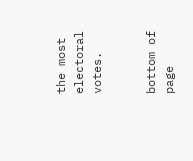the most electoral votes.


bottom of page